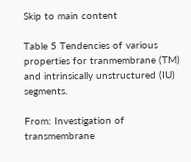Skip to main content

Table 5 Tendencies of various properties for tranmembrane (TM) and intrinsically unstructured (IU) segments.

From: Investigation of transmembrane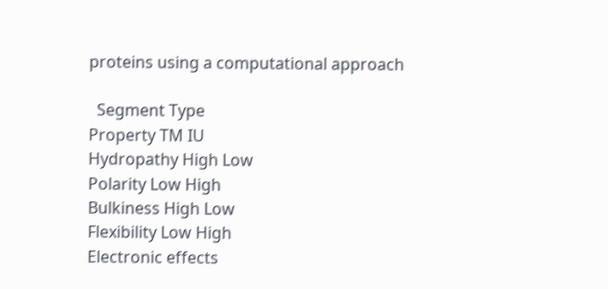proteins using a computational approach

  Segment Type
Property TM IU
Hydropathy High Low
Polarity Low High
Bulkiness High Low
Flexibility Low High
Electronic effects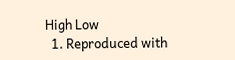High Low
  1. Reproduced with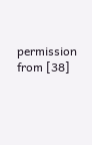permission from [38]